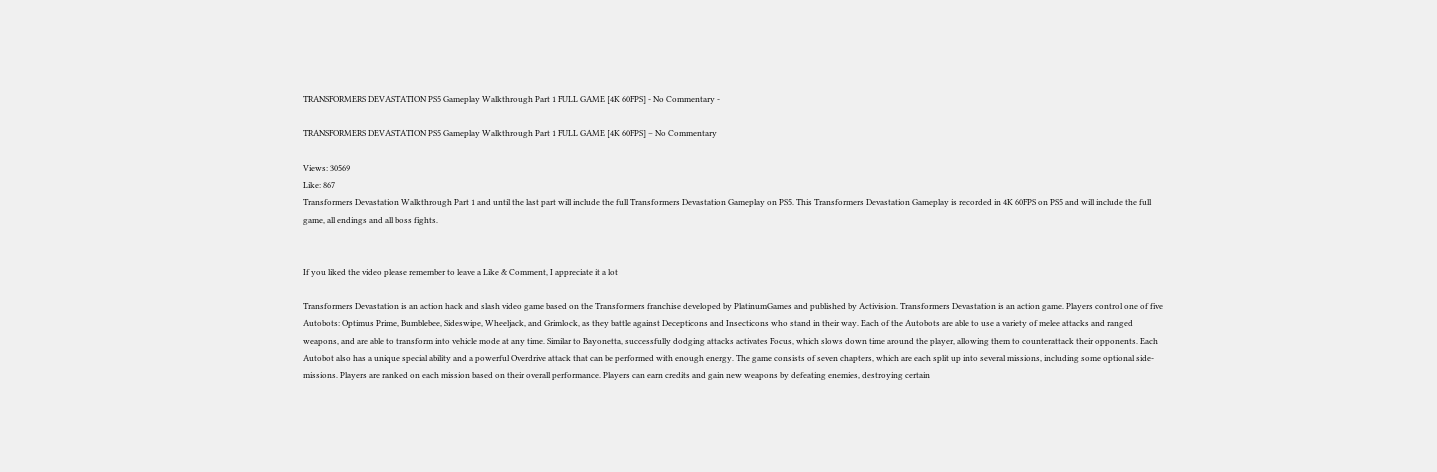TRANSFORMERS DEVASTATION PS5 Gameplay Walkthrough Part 1 FULL GAME [4K 60FPS] - No Commentary -

TRANSFORMERS DEVASTATION PS5 Gameplay Walkthrough Part 1 FULL GAME [4K 60FPS] – No Commentary

Views: 30569
Like: 867
Transformers Devastation Walkthrough Part 1 and until the last part will include the full Transformers Devastation Gameplay on PS5. This Transformers Devastation Gameplay is recorded in 4K 60FPS on PS5 and will include the full game, all endings and all boss fights.


If you liked the video please remember to leave a Like & Comment, I appreciate it a lot

Transformers Devastation is an action hack and slash video game based on the Transformers franchise developed by PlatinumGames and published by Activision. Transformers Devastation is an action game. Players control one of five Autobots: Optimus Prime, Bumblebee, Sideswipe, Wheeljack, and Grimlock, as they battle against Decepticons and Insecticons who stand in their way. Each of the Autobots are able to use a variety of melee attacks and ranged weapons, and are able to transform into vehicle mode at any time. Similar to Bayonetta, successfully dodging attacks activates Focus, which slows down time around the player, allowing them to counterattack their opponents. Each Autobot also has a unique special ability and a powerful Overdrive attack that can be performed with enough energy. The game consists of seven chapters, which are each split up into several missions, including some optional side-missions. Players are ranked on each mission based on their overall performance. Players can earn credits and gain new weapons by defeating enemies, destroying certain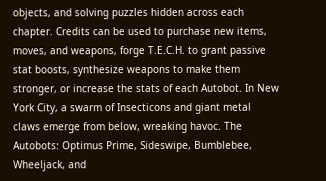objects, and solving puzzles hidden across each chapter. Credits can be used to purchase new items, moves, and weapons, forge T.E.C.H. to grant passive stat boosts, synthesize weapons to make them stronger, or increase the stats of each Autobot. In New York City, a swarm of Insecticons and giant metal claws emerge from below, wreaking havoc. The Autobots: Optimus Prime, Sideswipe, Bumblebee, Wheeljack, and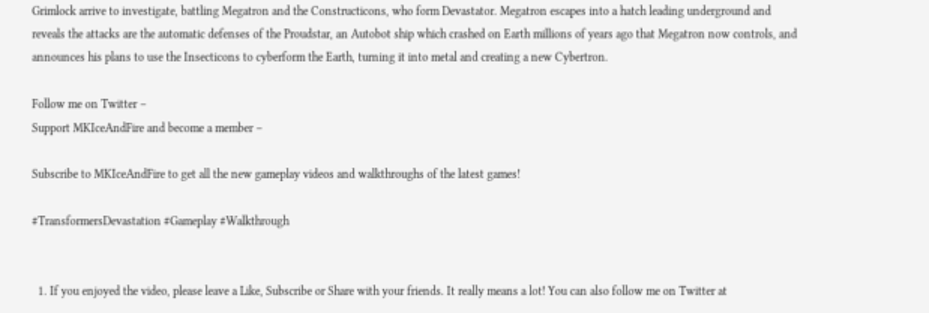Grimlock arrive to investigate, battling Megatron and the Constructicons, who form Devastator. Megatron escapes into a hatch leading underground and reveals the attacks are the automatic defenses of the Proudstar, an Autobot ship which crashed on Earth millions of years ago that Megatron now controls, and announces his plans to use the Insecticons to cyberform the Earth, turning it into metal and creating a new Cybertron.

Follow me on Twitter –
Support MKIceAndFire and become a member –

Subscribe to MKIceAndFire to get all the new gameplay videos and walkthroughs of the latest games!

#TransformersDevastation #Gameplay #Walkthrough


  1. If you enjoyed the video, please leave a Like, Subscribe or Share with your friends. It really means a lot! You can also follow me on Twitter at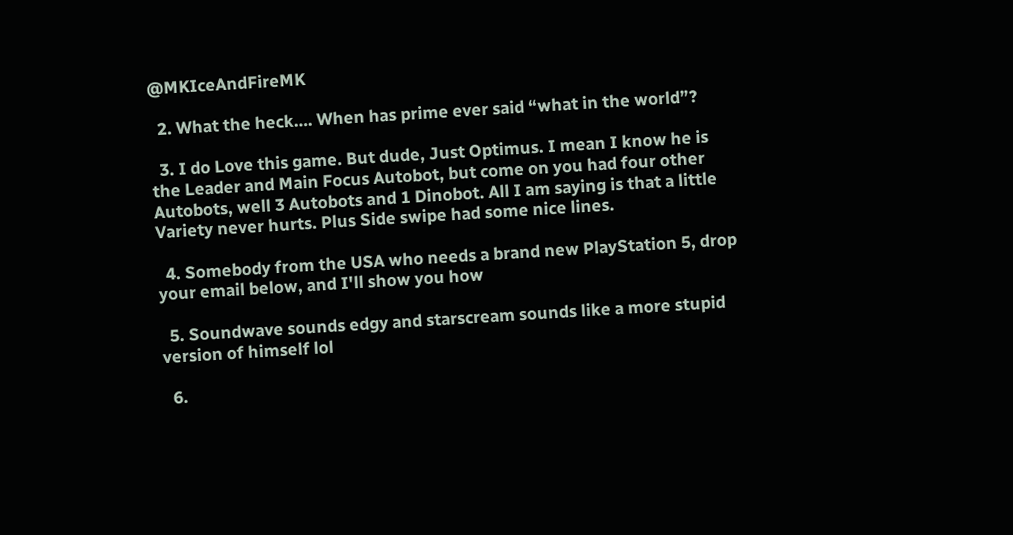@MKIceAndFireMK

  2. What the heck…. When has prime ever said “what in the world”?

  3. I do Love this game. But dude, Just Optimus. I mean I know he is the Leader and Main Focus Autobot, but come on you had four other Autobots, well 3 Autobots and 1 Dinobot. All I am saying is that a little Variety never hurts. Plus Side swipe had some nice lines.

  4. Somebody from the USA who needs a brand new PlayStation 5, drop your email below, and I'll show you how

  5. Soundwave sounds edgy and starscream sounds like a more stupid version of himself lol

  6.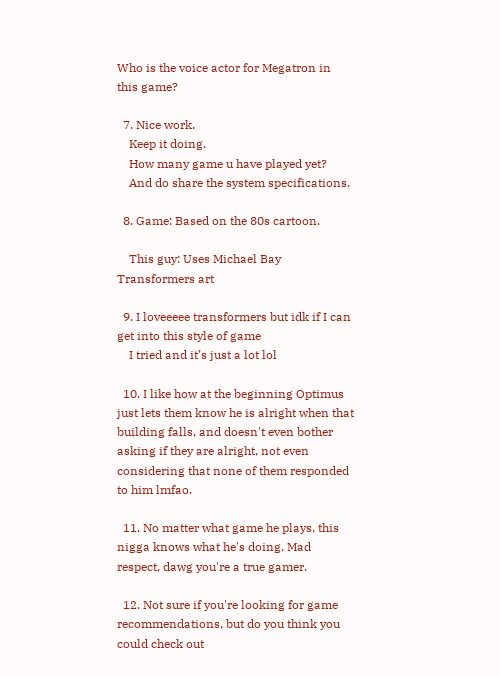Who is the voice actor for Megatron in this game?

  7. Nice work.
    Keep it doing.
    How many game u have played yet?
    And do share the system specifications.

  8. Game: Based on the 80s cartoon.

    This guy: Uses Michael Bay Transformers art

  9. I loveeeee transformers but idk if I can get into this style of game
    I tried and it’s just a lot lol

  10. I like how at the beginning Optimus just lets them know he is alright when that building falls, and doesn't even bother asking if they are alright, not even considering that none of them responded to him lmfao.

  11. No matter what game he plays, this nigga knows what he's doing. Mad respect, dawg you're a true gamer.

  12. Not sure if you're looking for game recommendations, but do you think you could check out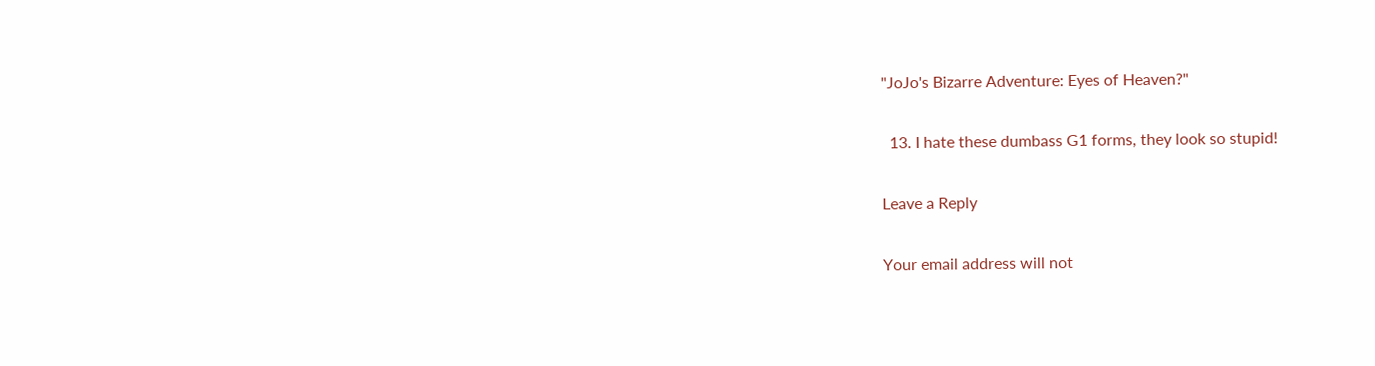"JoJo's Bizarre Adventure: Eyes of Heaven?"

  13. I hate these dumbass G1 forms, they look so stupid!

Leave a Reply

Your email address will not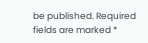be published. Required fields are marked *